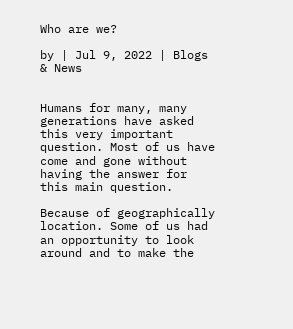Who are we?

by | Jul 9, 2022 | Blogs & News


Humans for many, many generations have asked this very important question. Most of us have come and gone without having the answer for this main question.

Because of geographically location. Some of us had an opportunity to look around and to make the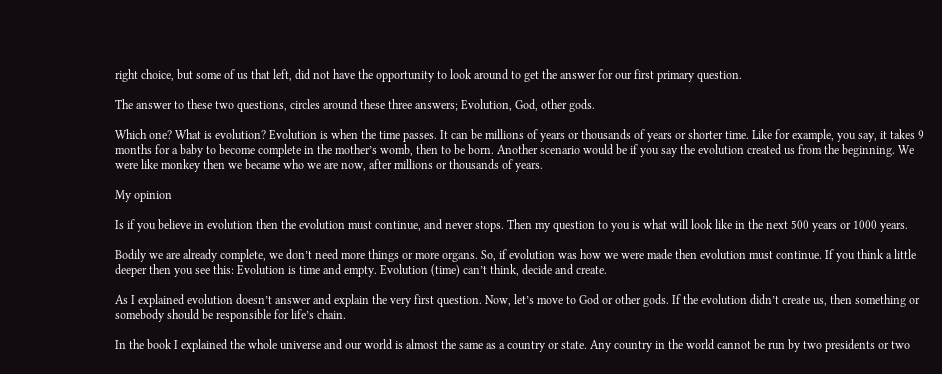right choice, but some of us that left, did not have the opportunity to look around to get the answer for our first primary question.

The answer to these two questions, circles around these three answers; Evolution, God, other gods.

Which one? What is evolution? Evolution is when the time passes. It can be millions of years or thousands of years or shorter time. Like for example, you say, it takes 9 months for a baby to become complete in the mother’s womb, then to be born. Another scenario would be if you say the evolution created us from the beginning. We were like monkey then we became who we are now, after millions or thousands of years.

My opinion

Is if you believe in evolution then the evolution must continue, and never stops. Then my question to you is what will look like in the next 500 years or 1000 years.

Bodily we are already complete, we don’t need more things or more organs. So, if evolution was how we were made then evolution must continue. If you think a little deeper then you see this: Evolution is time and empty. Evolution (time) can’t think, decide and create.

As I explained evolution doesn’t answer and explain the very first question. Now, let’s move to God or other gods. If the evolution didn’t create us, then something or somebody should be responsible for life’s chain.

In the book I explained the whole universe and our world is almost the same as a country or state. Any country in the world cannot be run by two presidents or two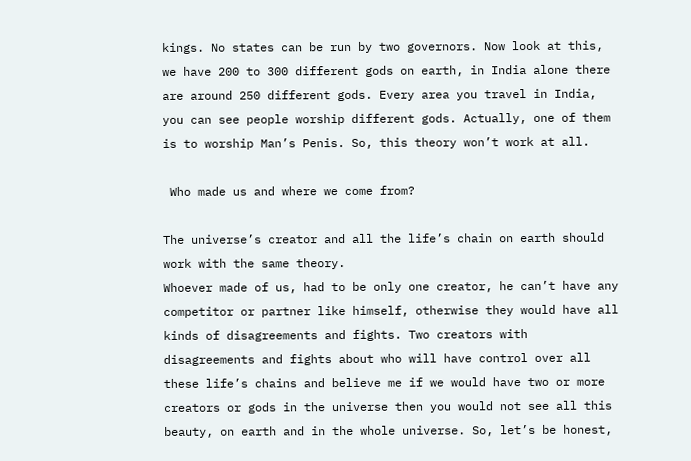kings. No states can be run by two governors. Now look at this, we have 200 to 300 different gods on earth, in India alone there are around 250 different gods. Every area you travel in India, you can see people worship different gods. Actually, one of them is to worship Man’s Penis. So, this theory won’t work at all.

 Who made us and where we come from?

The universe’s creator and all the life’s chain on earth should work with the same theory.
Whoever made of us, had to be only one creator, he can’t have any competitor or partner like himself, otherwise they would have all kinds of disagreements and fights. Two creators with disagreements and fights about who will have control over all these life’s chains and believe me if we would have two or more creators or gods in the universe then you would not see all this beauty, on earth and in the whole universe. So, let’s be honest,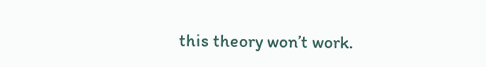this theory won’t work.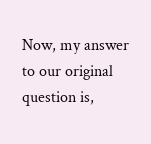Now, my answer to our original question is,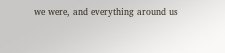we were, and everything around us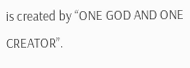is created by “ONE GOD AND ONE CREATOR”.